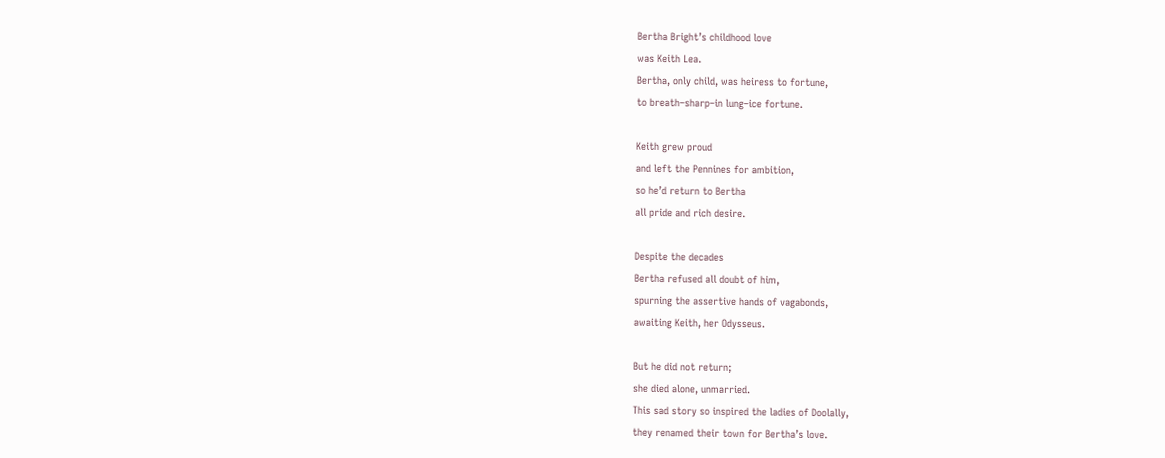Bertha Bright’s childhood love
was Keith Lea.
Bertha, only child, was heiress to fortune,
to breath–sharp–in lung–ice fortune.

Keith grew proud
and left the Pennines for ambition,
so he’d return to Bertha
all pride and rich desire.

Despite the decades
Bertha refused all doubt of him,
spurning the assertive hands of vagabonds,
awaiting Keith, her Odysseus.

But he did not return;
she died alone, unmarried.
This sad story so inspired the ladies of Doolally,
they renamed their town for Bertha’s love.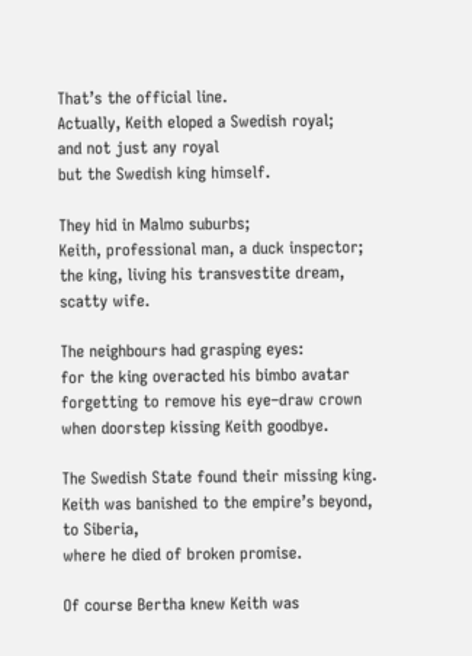That’s the official line.
Actually, Keith eloped a Swedish royal;
and not just any royal
but the Swedish king himself.

They hid in Malmo suburbs;
Keith, professional man, a duck inspector;
the king, living his transvestite dream,
scatty wife.

The neighbours had grasping eyes:
for the king overacted his bimbo avatar
forgetting to remove his eye–draw crown
when doorstep kissing Keith goodbye.

The Swedish State found their missing king.
Keith was banished to the empire’s beyond,
to Siberia,
where he died of broken promise.

Of course Bertha knew Keith was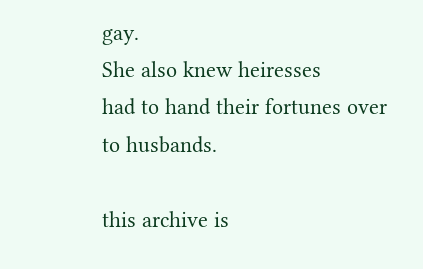gay.
She also knew heiresses
had to hand their fortunes over
to husbands.

this archive is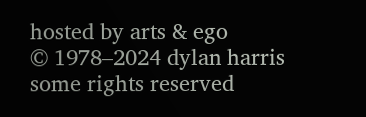hosted by arts & ego
© 1978–2024 dylan harris   some rights reserved